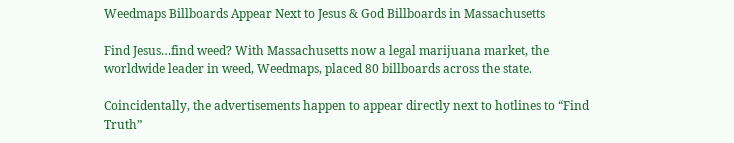Weedmaps Billboards Appear Next to Jesus & God Billboards in Massachusetts

Find Jesus…find weed? With Massachusetts now a legal marijuana market, the worldwide leader in weed, Weedmaps, placed 80 billboards across the state.

Coincidentally, the advertisements happen to appear directly next to hotlines to “Find Truth”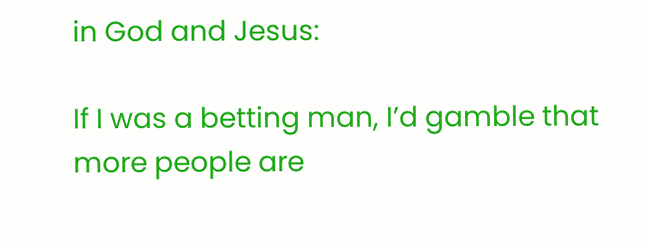in God and Jesus:

If I was a betting man, I’d gamble that more people are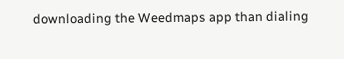downloading the Weedmaps app than dialing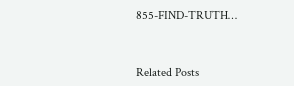855-FIND-TRUTH…



Related Posts